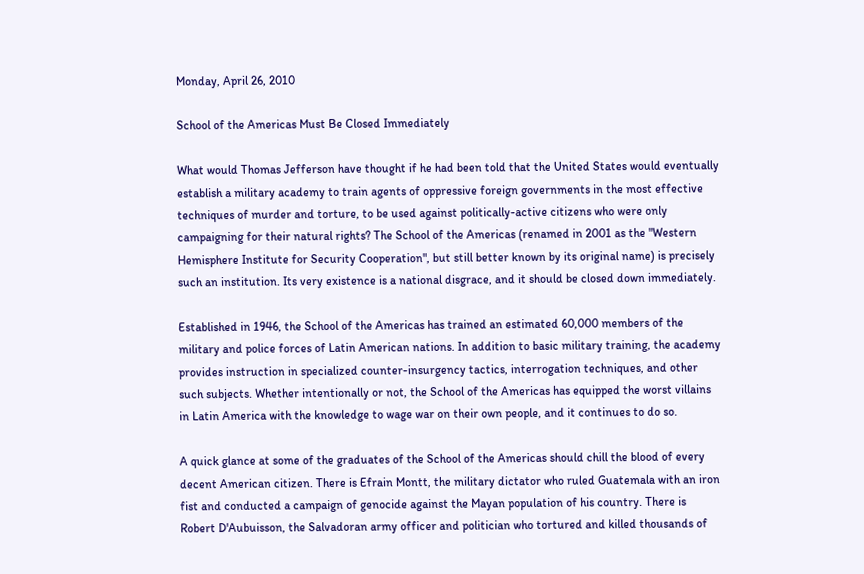Monday, April 26, 2010

School of the Americas Must Be Closed Immediately

What would Thomas Jefferson have thought if he had been told that the United States would eventually establish a military academy to train agents of oppressive foreign governments in the most effective techniques of murder and torture, to be used against politically-active citizens who were only campaigning for their natural rights? The School of the Americas (renamed in 2001 as the "Western Hemisphere Institute for Security Cooperation", but still better known by its original name) is precisely such an institution. Its very existence is a national disgrace, and it should be closed down immediately.

Established in 1946, the School of the Americas has trained an estimated 60,000 members of the military and police forces of Latin American nations. In addition to basic military training, the academy provides instruction in specialized counter-insurgency tactics, interrogation techniques, and other such subjects. Whether intentionally or not, the School of the Americas has equipped the worst villains in Latin America with the knowledge to wage war on their own people, and it continues to do so.

A quick glance at some of the graduates of the School of the Americas should chill the blood of every decent American citizen. There is Efrain Montt, the military dictator who ruled Guatemala with an iron fist and conducted a campaign of genocide against the Mayan population of his country. There is Robert D'Aubuisson, the Salvadoran army officer and politician who tortured and killed thousands of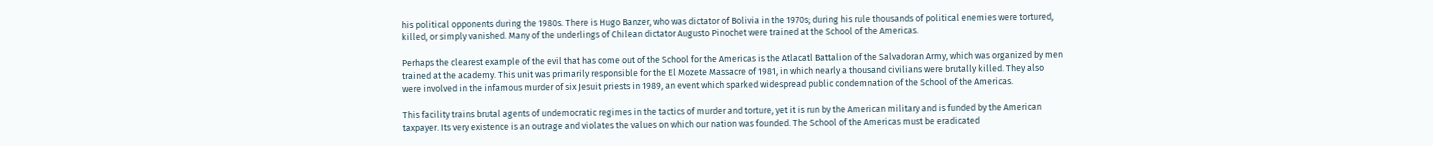his political opponents during the 1980s. There is Hugo Banzer, who was dictator of Bolivia in the 1970s; during his rule thousands of political enemies were tortured, killed, or simply vanished. Many of the underlings of Chilean dictator Augusto Pinochet were trained at the School of the Americas.

Perhaps the clearest example of the evil that has come out of the School for the Americas is the Atlacatl Battalion of the Salvadoran Army, which was organized by men trained at the academy. This unit was primarily responsible for the El Mozete Massacre of 1981, in which nearly a thousand civilians were brutally killed. They also were involved in the infamous murder of six Jesuit priests in 1989, an event which sparked widespread public condemnation of the School of the Americas.

This facility trains brutal agents of undemocratic regimes in the tactics of murder and torture, yet it is run by the American military and is funded by the American taxpayer. Its very existence is an outrage and violates the values on which our nation was founded. The School of the Americas must be eradicated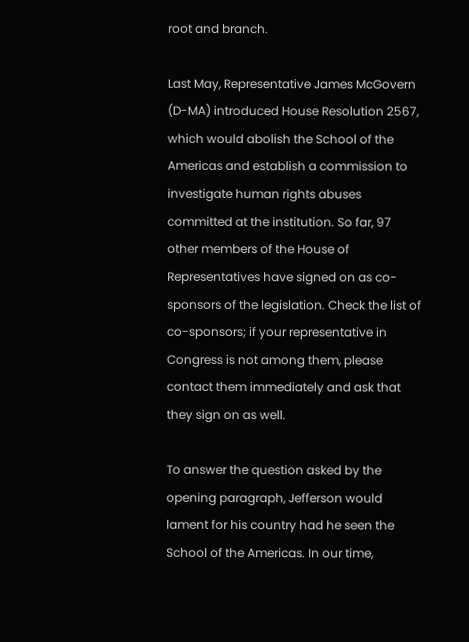root and branch.

Last May, Representative James McGovern (D-MA) introduced House Resolution 2567, which would abolish the School of the Americas and establish a commission to investigate human rights abuses committed at the institution. So far, 97 other members of the House of Representatives have signed on as co-sponsors of the legislation. Check the list of co-sponsors; if your representative in Congress is not among them, please contact them immediately and ask that they sign on as well.

To answer the question asked by the opening paragraph, Jefferson would lament for his country had he seen the School of the Americas. In our time,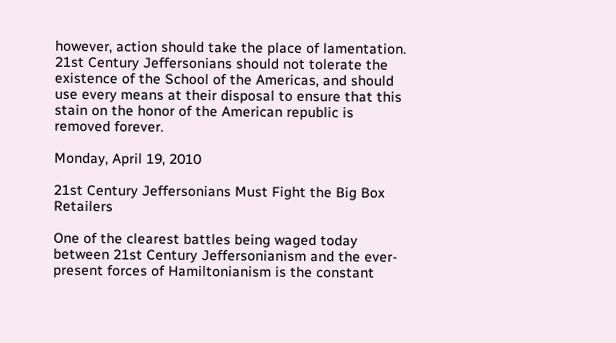however, action should take the place of lamentation. 21st Century Jeffersonians should not tolerate the existence of the School of the Americas, and should use every means at their disposal to ensure that this stain on the honor of the American republic is removed forever.

Monday, April 19, 2010

21st Century Jeffersonians Must Fight the Big Box Retailers

One of the clearest battles being waged today between 21st Century Jeffersonianism and the ever-present forces of Hamiltonianism is the constant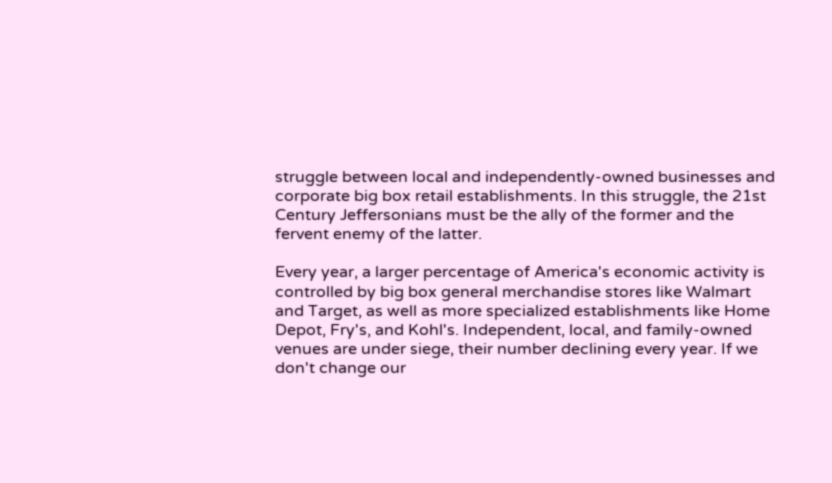struggle between local and independently-owned businesses and corporate big box retail establishments. In this struggle, the 21st Century Jeffersonians must be the ally of the former and the fervent enemy of the latter.

Every year, a larger percentage of America's economic activity is controlled by big box general merchandise stores like Walmart and Target, as well as more specialized establishments like Home Depot, Fry's, and Kohl's. Independent, local, and family-owned venues are under siege, their number declining every year. If we don't change our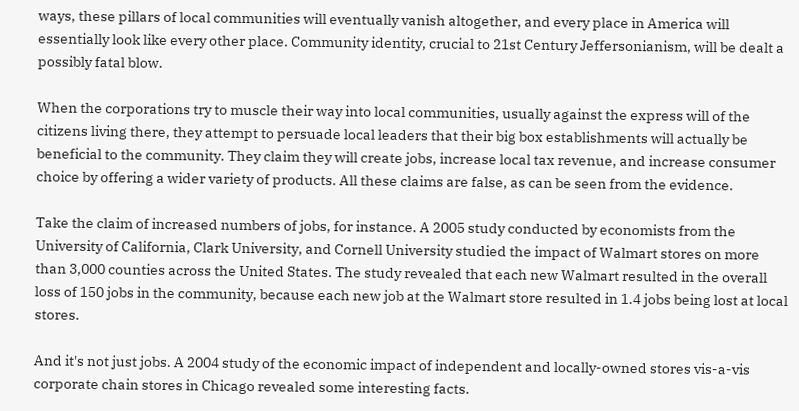ways, these pillars of local communities will eventually vanish altogether, and every place in America will essentially look like every other place. Community identity, crucial to 21st Century Jeffersonianism, will be dealt a possibly fatal blow.

When the corporations try to muscle their way into local communities, usually against the express will of the citizens living there, they attempt to persuade local leaders that their big box establishments will actually be beneficial to the community. They claim they will create jobs, increase local tax revenue, and increase consumer choice by offering a wider variety of products. All these claims are false, as can be seen from the evidence.

Take the claim of increased numbers of jobs, for instance. A 2005 study conducted by economists from the University of California, Clark University, and Cornell University studied the impact of Walmart stores on more than 3,000 counties across the United States. The study revealed that each new Walmart resulted in the overall loss of 150 jobs in the community, because each new job at the Walmart store resulted in 1.4 jobs being lost at local stores.

And it's not just jobs. A 2004 study of the economic impact of independent and locally-owned stores vis-a-vis corporate chain stores in Chicago revealed some interesting facts.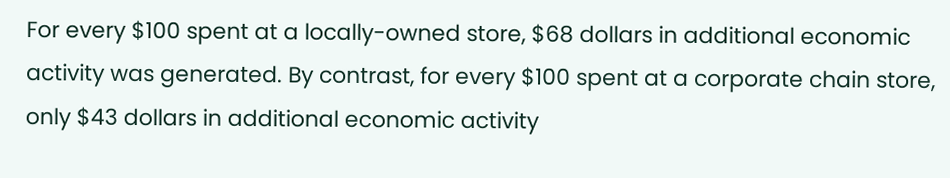For every $100 spent at a locally-owned store, $68 dollars in additional economic activity was generated. By contrast, for every $100 spent at a corporate chain store, only $43 dollars in additional economic activity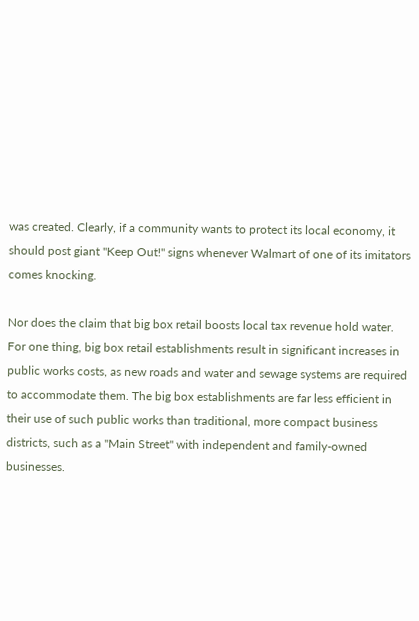was created. Clearly, if a community wants to protect its local economy, it should post giant "Keep Out!" signs whenever Walmart of one of its imitators comes knocking.

Nor does the claim that big box retail boosts local tax revenue hold water. For one thing, big box retail establishments result in significant increases in public works costs, as new roads and water and sewage systems are required to accommodate them. The big box establishments are far less efficient in their use of such public works than traditional, more compact business districts, such as a "Main Street" with independent and family-owned businesses.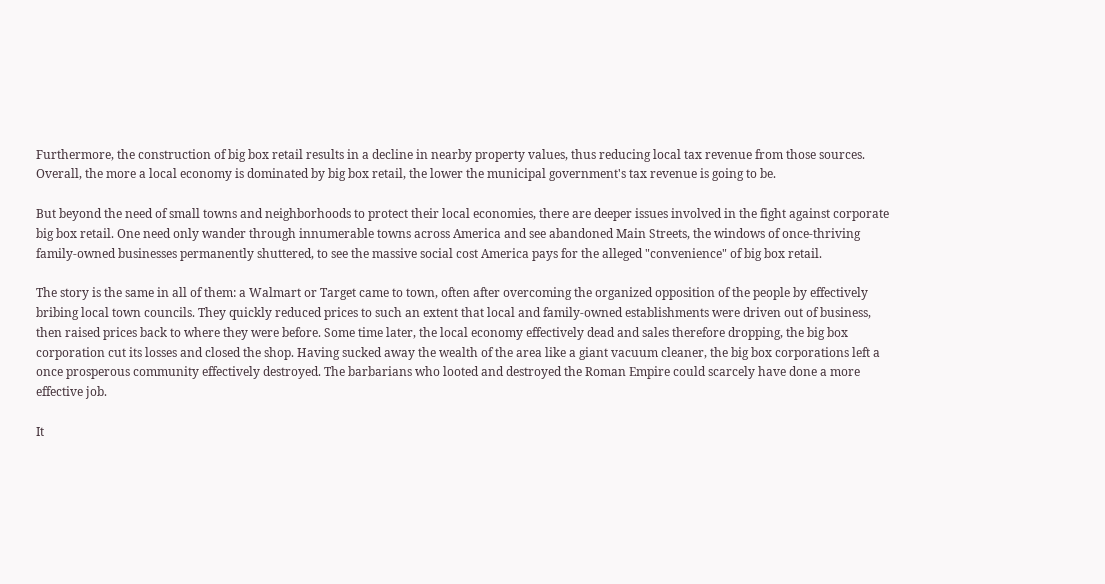Furthermore, the construction of big box retail results in a decline in nearby property values, thus reducing local tax revenue from those sources. Overall, the more a local economy is dominated by big box retail, the lower the municipal government's tax revenue is going to be.

But beyond the need of small towns and neighborhoods to protect their local economies, there are deeper issues involved in the fight against corporate big box retail. One need only wander through innumerable towns across America and see abandoned Main Streets, the windows of once-thriving family-owned businesses permanently shuttered, to see the massive social cost America pays for the alleged "convenience" of big box retail.

The story is the same in all of them: a Walmart or Target came to town, often after overcoming the organized opposition of the people by effectively bribing local town councils. They quickly reduced prices to such an extent that local and family-owned establishments were driven out of business, then raised prices back to where they were before. Some time later, the local economy effectively dead and sales therefore dropping, the big box corporation cut its losses and closed the shop. Having sucked away the wealth of the area like a giant vacuum cleaner, the big box corporations left a once prosperous community effectively destroyed. The barbarians who looted and destroyed the Roman Empire could scarcely have done a more effective job.

It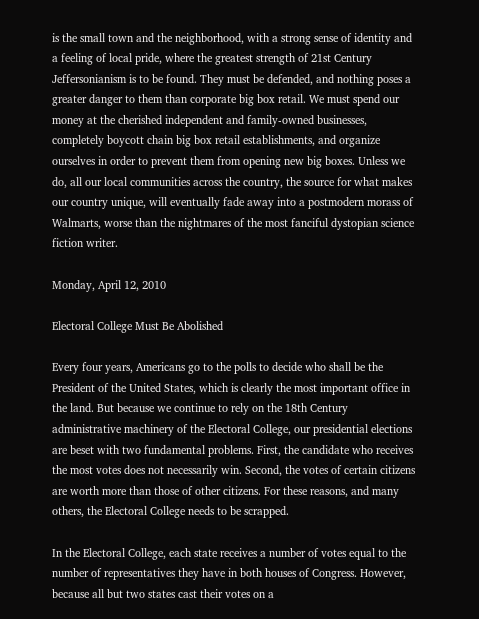is the small town and the neighborhood, with a strong sense of identity and a feeling of local pride, where the greatest strength of 21st Century Jeffersonianism is to be found. They must be defended, and nothing poses a greater danger to them than corporate big box retail. We must spend our money at the cherished independent and family-owned businesses, completely boycott chain big box retail establishments, and organize ourselves in order to prevent them from opening new big boxes. Unless we do, all our local communities across the country, the source for what makes our country unique, will eventually fade away into a postmodern morass of Walmarts, worse than the nightmares of the most fanciful dystopian science fiction writer.

Monday, April 12, 2010

Electoral College Must Be Abolished

Every four years, Americans go to the polls to decide who shall be the President of the United States, which is clearly the most important office in the land. But because we continue to rely on the 18th Century administrative machinery of the Electoral College, our presidential elections are beset with two fundamental problems. First, the candidate who receives the most votes does not necessarily win. Second, the votes of certain citizens are worth more than those of other citizens. For these reasons, and many others, the Electoral College needs to be scrapped.

In the Electoral College, each state receives a number of votes equal to the number of representatives they have in both houses of Congress. However, because all but two states cast their votes on a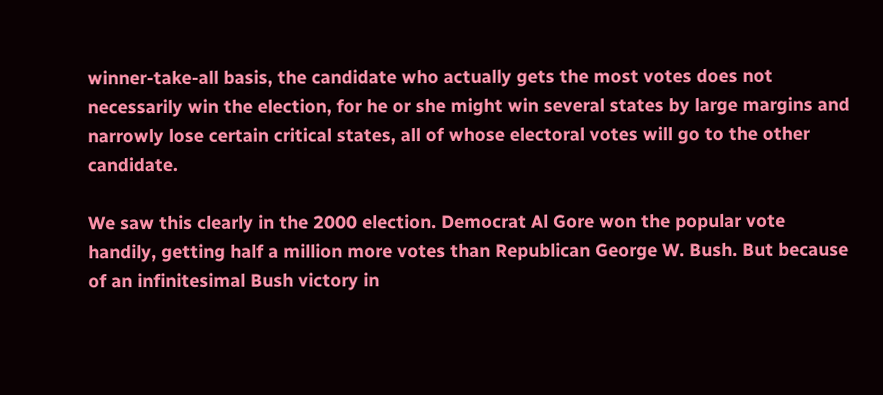winner-take-all basis, the candidate who actually gets the most votes does not necessarily win the election, for he or she might win several states by large margins and narrowly lose certain critical states, all of whose electoral votes will go to the other candidate.

We saw this clearly in the 2000 election. Democrat Al Gore won the popular vote handily, getting half a million more votes than Republican George W. Bush. But because of an infinitesimal Bush victory in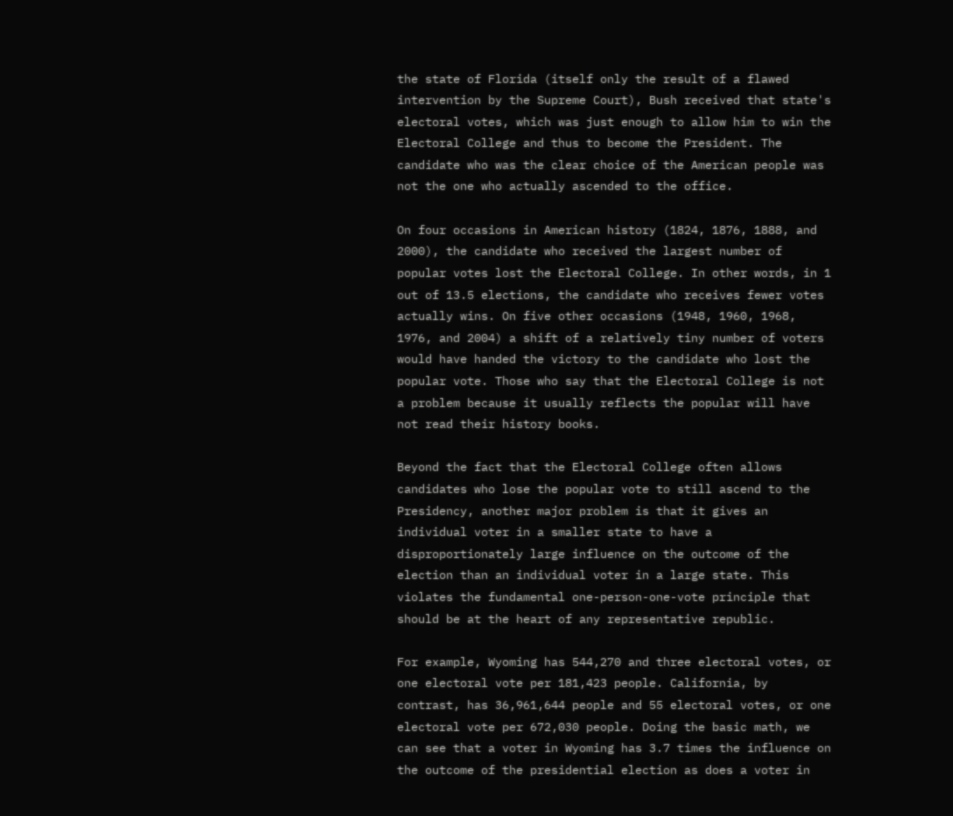the state of Florida (itself only the result of a flawed intervention by the Supreme Court), Bush received that state's electoral votes, which was just enough to allow him to win the Electoral College and thus to become the President. The candidate who was the clear choice of the American people was not the one who actually ascended to the office.

On four occasions in American history (1824, 1876, 1888, and 2000), the candidate who received the largest number of popular votes lost the Electoral College. In other words, in 1 out of 13.5 elections, the candidate who receives fewer votes actually wins. On five other occasions (1948, 1960, 1968, 1976, and 2004) a shift of a relatively tiny number of voters would have handed the victory to the candidate who lost the popular vote. Those who say that the Electoral College is not a problem because it usually reflects the popular will have not read their history books.

Beyond the fact that the Electoral College often allows candidates who lose the popular vote to still ascend to the Presidency, another major problem is that it gives an individual voter in a smaller state to have a disproportionately large influence on the outcome of the election than an individual voter in a large state. This violates the fundamental one-person-one-vote principle that should be at the heart of any representative republic.

For example, Wyoming has 544,270 and three electoral votes, or one electoral vote per 181,423 people. California, by contrast, has 36,961,644 people and 55 electoral votes, or one electoral vote per 672,030 people. Doing the basic math, we can see that a voter in Wyoming has 3.7 times the influence on the outcome of the presidential election as does a voter in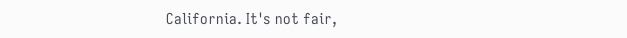California. It's not fair,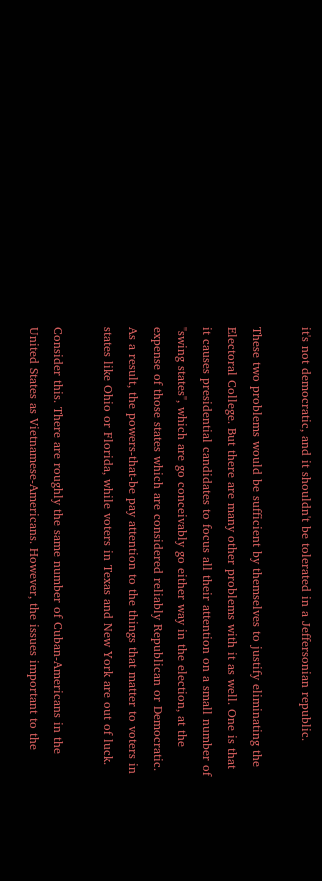it's not democratic, and it shouldn't be tolerated in a Jeffersonian republic.

These two problems would be sufficient by themselves to justify eliminating the Electoral College. But there are many other problems with it as well. One is that it causes presidential candidates to focus all their attention on a small number of "swing states", which are go conceivably go either way in the election, at the expense of those states which are considered reliably Republican or Democratic. As a result, the powers-that-be pay attention to the things that matter to voters in states like Ohio or Florida, while voters in Texas and New York are out of luck.

Consider this. There are roughly the same number of Cuban-Americans in the United States as Vietnamese-Americans. However, the issues important to the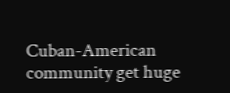Cuban-American community get huge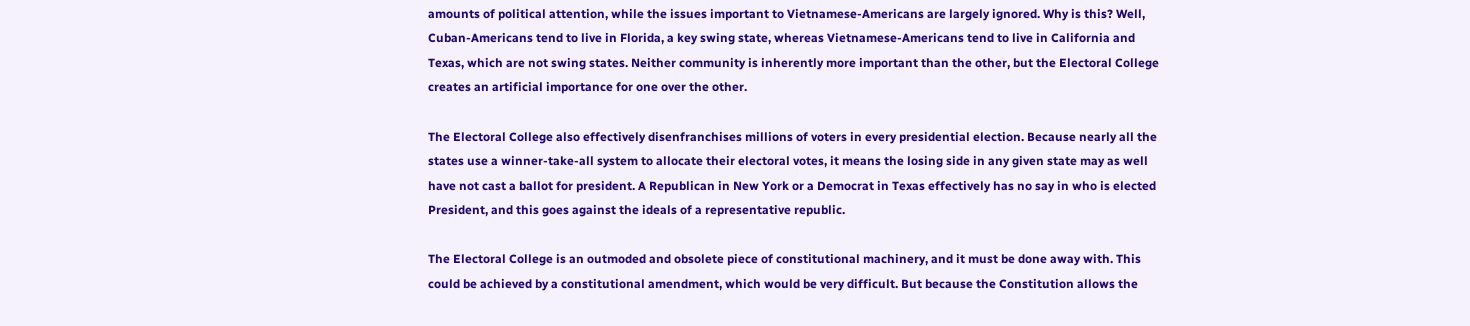amounts of political attention, while the issues important to Vietnamese-Americans are largely ignored. Why is this? Well, Cuban-Americans tend to live in Florida, a key swing state, whereas Vietnamese-Americans tend to live in California and Texas, which are not swing states. Neither community is inherently more important than the other, but the Electoral College creates an artificial importance for one over the other.

The Electoral College also effectively disenfranchises millions of voters in every presidential election. Because nearly all the states use a winner-take-all system to allocate their electoral votes, it means the losing side in any given state may as well have not cast a ballot for president. A Republican in New York or a Democrat in Texas effectively has no say in who is elected President, and this goes against the ideals of a representative republic.

The Electoral College is an outmoded and obsolete piece of constitutional machinery, and it must be done away with. This could be achieved by a constitutional amendment, which would be very difficult. But because the Constitution allows the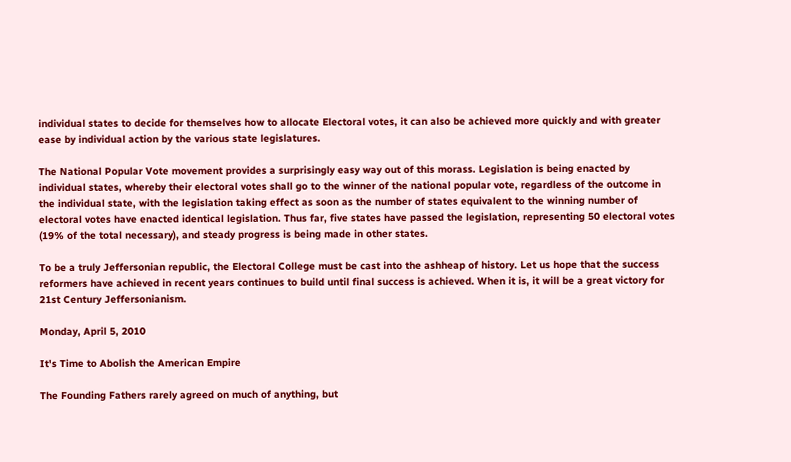individual states to decide for themselves how to allocate Electoral votes, it can also be achieved more quickly and with greater ease by individual action by the various state legislatures.

The National Popular Vote movement provides a surprisingly easy way out of this morass. Legislation is being enacted by individual states, whereby their electoral votes shall go to the winner of the national popular vote, regardless of the outcome in the individual state, with the legislation taking effect as soon as the number of states equivalent to the winning number of electoral votes have enacted identical legislation. Thus far, five states have passed the legislation, representing 50 electoral votes (19% of the total necessary), and steady progress is being made in other states.

To be a truly Jeffersonian republic, the Electoral College must be cast into the ashheap of history. Let us hope that the success reformers have achieved in recent years continues to build until final success is achieved. When it is, it will be a great victory for 21st Century Jeffersonianism.

Monday, April 5, 2010

It's Time to Abolish the American Empire

The Founding Fathers rarely agreed on much of anything, but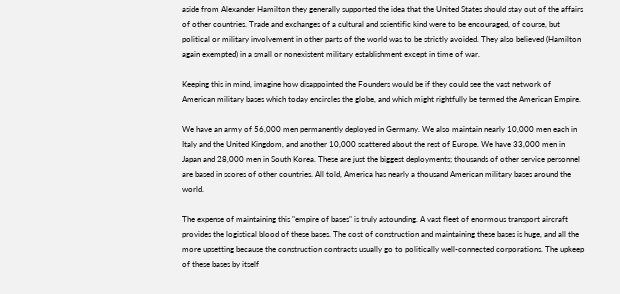aside from Alexander Hamilton they generally supported the idea that the United States should stay out of the affairs of other countries. Trade and exchanges of a cultural and scientific kind were to be encouraged, of course, but political or military involvement in other parts of the world was to be strictly avoided. They also believed (Hamilton again exempted) in a small or nonexistent military establishment except in time of war.

Keeping this in mind, imagine how disappointed the Founders would be if they could see the vast network of American military bases which today encircles the globe, and which might rightfully be termed the American Empire.

We have an army of 56,000 men permanently deployed in Germany. We also maintain nearly 10,000 men each in Italy and the United Kingdom, and another 10,000 scattered about the rest of Europe. We have 33,000 men in Japan and 28,000 men in South Korea. These are just the biggest deployments; thousands of other service personnel are based in scores of other countries. All told, America has nearly a thousand American military bases around the world.

The expense of maintaining this "empire of bases" is truly astounding. A vast fleet of enormous transport aircraft provides the logistical blood of these bases. The cost of construction and maintaining these bases is huge, and all the more upsetting because the construction contracts usually go to politically well-connected corporations. The upkeep of these bases by itself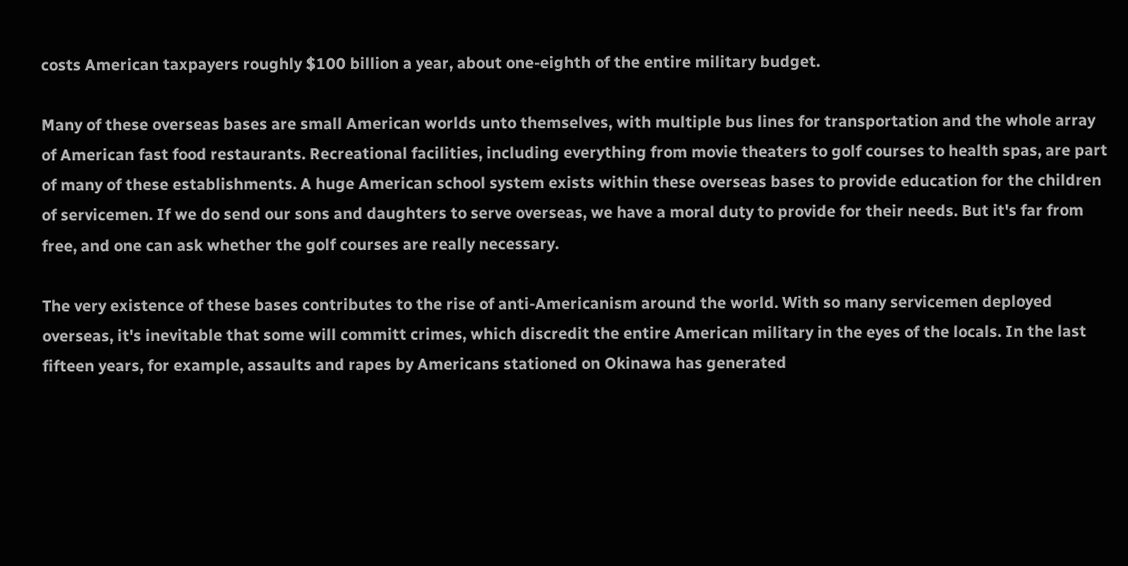costs American taxpayers roughly $100 billion a year, about one-eighth of the entire military budget.

Many of these overseas bases are small American worlds unto themselves, with multiple bus lines for transportation and the whole array of American fast food restaurants. Recreational facilities, including everything from movie theaters to golf courses to health spas, are part of many of these establishments. A huge American school system exists within these overseas bases to provide education for the children of servicemen. If we do send our sons and daughters to serve overseas, we have a moral duty to provide for their needs. But it's far from free, and one can ask whether the golf courses are really necessary.

The very existence of these bases contributes to the rise of anti-Americanism around the world. With so many servicemen deployed overseas, it's inevitable that some will committ crimes, which discredit the entire American military in the eyes of the locals. In the last fifteen years, for example, assaults and rapes by Americans stationed on Okinawa has generated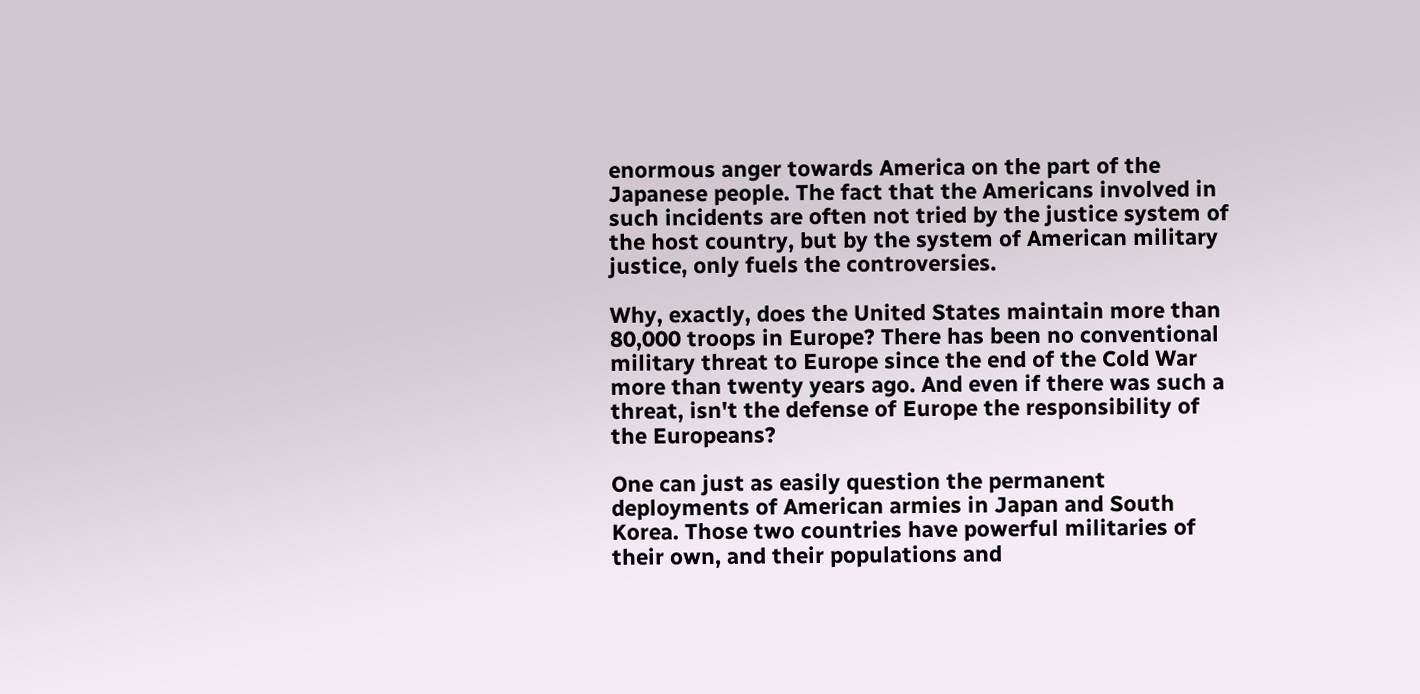enormous anger towards America on the part of the Japanese people. The fact that the Americans involved in such incidents are often not tried by the justice system of the host country, but by the system of American military justice, only fuels the controversies.

Why, exactly, does the United States maintain more than 80,000 troops in Europe? There has been no conventional military threat to Europe since the end of the Cold War more than twenty years ago. And even if there was such a threat, isn't the defense of Europe the responsibility of the Europeans?

One can just as easily question the permanent deployments of American armies in Japan and South Korea. Those two countries have powerful militaries of their own, and their populations and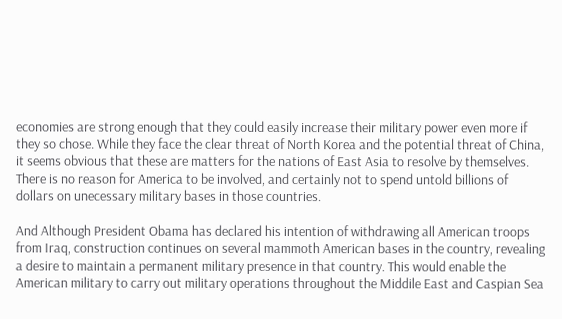economies are strong enough that they could easily increase their military power even more if they so chose. While they face the clear threat of North Korea and the potential threat of China, it seems obvious that these are matters for the nations of East Asia to resolve by themselves. There is no reason for America to be involved, and certainly not to spend untold billions of dollars on unecessary military bases in those countries.

And Although President Obama has declared his intention of withdrawing all American troops from Iraq, construction continues on several mammoth American bases in the country, revealing a desire to maintain a permanent military presence in that country. This would enable the American military to carry out military operations throughout the Middile East and Caspian Sea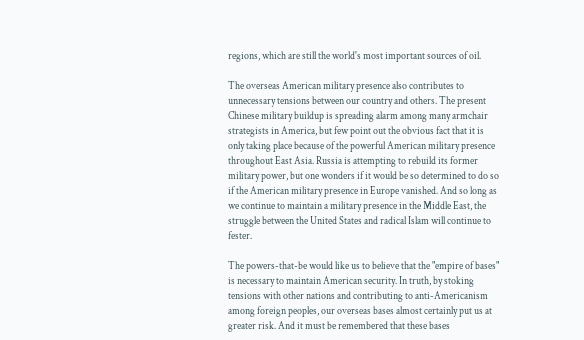regions, which are still the world's most important sources of oil.

The overseas American military presence also contributes to unnecessary tensions between our country and others. The present Chinese military buildup is spreading alarm among many armchair strategists in America, but few point out the obvious fact that it is only taking place because of the powerful American military presence throughout East Asia. Russia is attempting to rebuild its former military power, but one wonders if it would be so determined to do so if the American military presence in Europe vanished. And so long as we continue to maintain a military presence in the Middle East, the struggle between the United States and radical Islam will continue to fester.

The powers-that-be would like us to believe that the "empire of bases" is necessary to maintain American security. In truth, by stoking tensions with other nations and contributing to anti-Americanism among foreign peoples, our overseas bases almost certainly put us at greater risk. And it must be remembered that these bases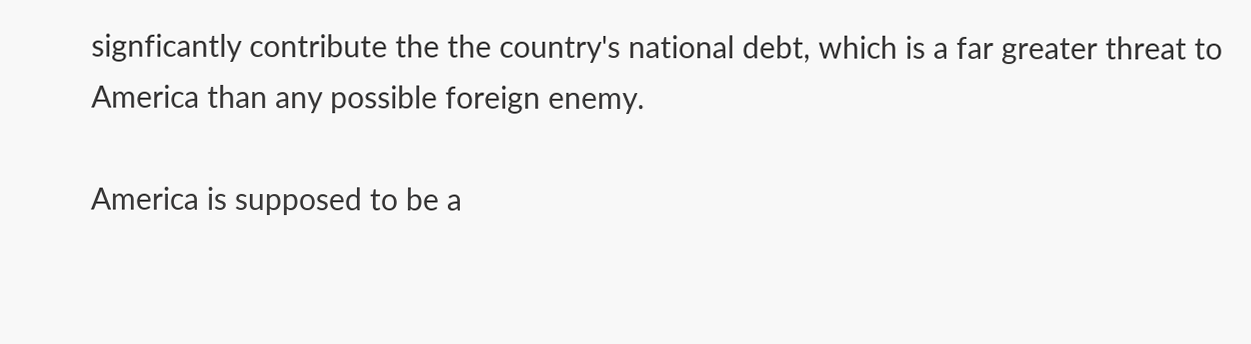signficantly contribute the the country's national debt, which is a far greater threat to America than any possible foreign enemy.

America is supposed to be a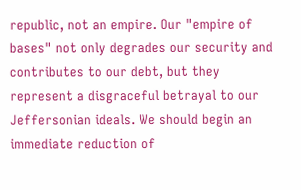republic, not an empire. Our "empire of bases" not only degrades our security and contributes to our debt, but they represent a disgraceful betrayal to our Jeffersonian ideals. We should begin an immediate reduction of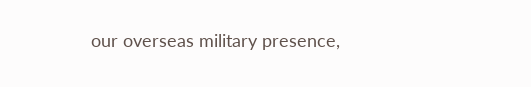our overseas military presence,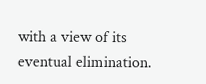with a view of its eventual elimination.